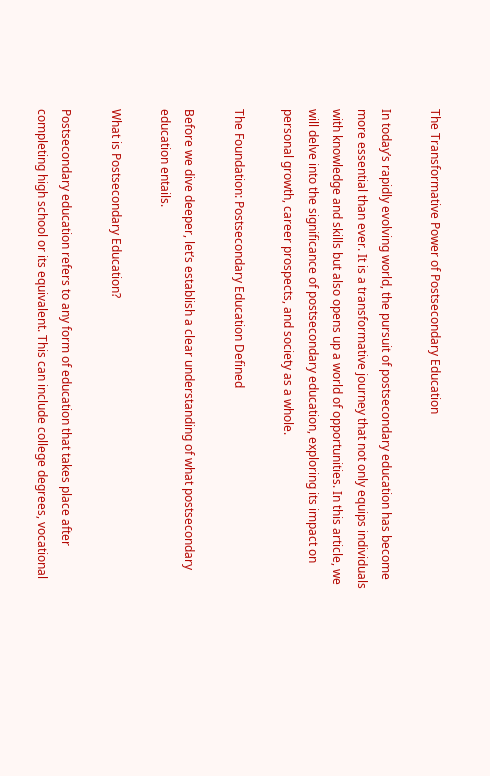The Transformative Power of Postsecondary Education

In today’s rapidly evolving world, the pursuit of postsecondary education has become more essential than ever. It is a transformative journey that not only equips individuals with knowledge and skills but also opens up a world of opportunities. In this article, we will delve into the significance of postsecondary education, exploring its impact on personal growth, career prospects, and society as a whole.

The Foundation: Postsecondary Education Defined

Before we dive deeper, let’s establish a clear understanding of what postsecondary education entails.

What is Postsecondary Education?

Postsecondary education refers to any form of education that takes place after completing high school or its equivalent. This can include college degrees, vocational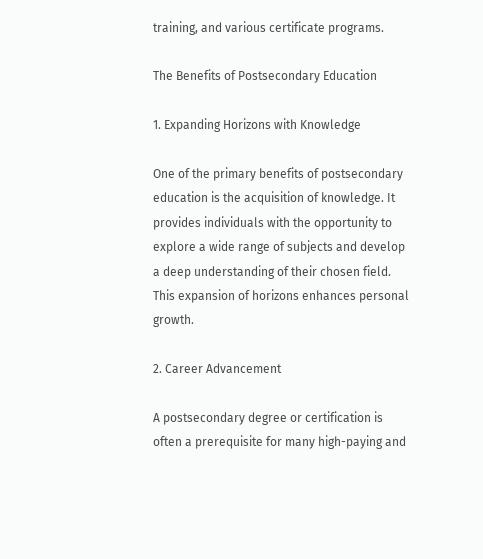training, and various certificate programs.

The Benefits of Postsecondary Education

1. Expanding Horizons with Knowledge

One of the primary benefits of postsecondary education is the acquisition of knowledge. It provides individuals with the opportunity to explore a wide range of subjects and develop a deep understanding of their chosen field. This expansion of horizons enhances personal growth.

2. Career Advancement

A postsecondary degree or certification is often a prerequisite for many high-paying and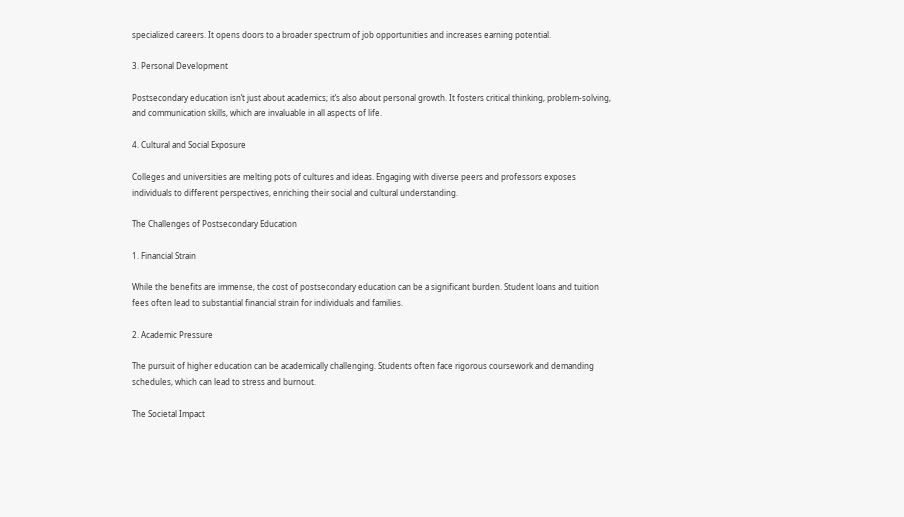specialized careers. It opens doors to a broader spectrum of job opportunities and increases earning potential.

3. Personal Development

Postsecondary education isn’t just about academics; it’s also about personal growth. It fosters critical thinking, problem-solving, and communication skills, which are invaluable in all aspects of life.

4. Cultural and Social Exposure

Colleges and universities are melting pots of cultures and ideas. Engaging with diverse peers and professors exposes individuals to different perspectives, enriching their social and cultural understanding.

The Challenges of Postsecondary Education

1. Financial Strain

While the benefits are immense, the cost of postsecondary education can be a significant burden. Student loans and tuition fees often lead to substantial financial strain for individuals and families.

2. Academic Pressure

The pursuit of higher education can be academically challenging. Students often face rigorous coursework and demanding schedules, which can lead to stress and burnout.

The Societal Impact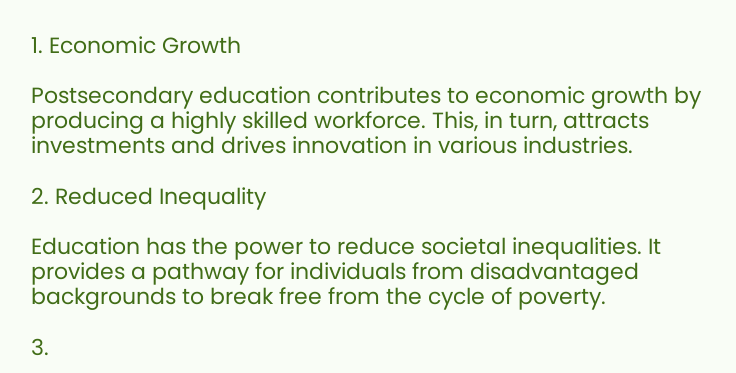1. Economic Growth

Postsecondary education contributes to economic growth by producing a highly skilled workforce. This, in turn, attracts investments and drives innovation in various industries.

2. Reduced Inequality

Education has the power to reduce societal inequalities. It provides a pathway for individuals from disadvantaged backgrounds to break free from the cycle of poverty.

3.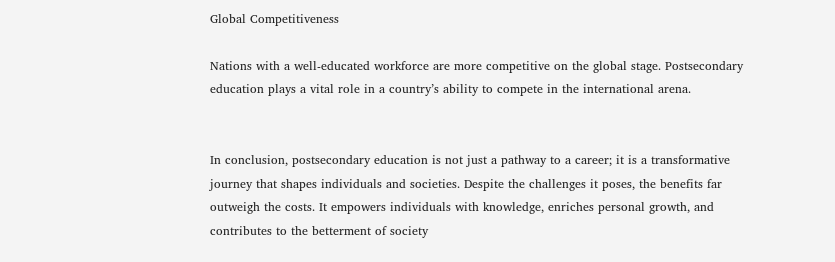Global Competitiveness

Nations with a well-educated workforce are more competitive on the global stage. Postsecondary education plays a vital role in a country’s ability to compete in the international arena.


In conclusion, postsecondary education is not just a pathway to a career; it is a transformative journey that shapes individuals and societies. Despite the challenges it poses, the benefits far outweigh the costs. It empowers individuals with knowledge, enriches personal growth, and contributes to the betterment of society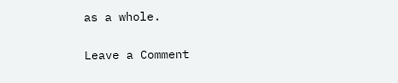as a whole.

Leave a Comment